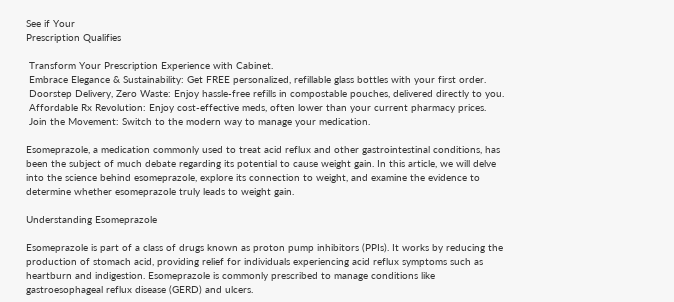See if Your
Prescription Qualifies

 Transform Your Prescription Experience with Cabinet.
 Embrace Elegance & Sustainability: Get FREE personalized, refillable glass bottles with your first order.
 Doorstep Delivery, Zero Waste: Enjoy hassle-free refills in compostable pouches, delivered directly to you.
 Affordable Rx Revolution: Enjoy cost-effective meds, often lower than your current pharmacy prices.
 Join the Movement: Switch to the modern way to manage your medication.

Esomeprazole, a medication commonly used to treat acid reflux and other gastrointestinal conditions, has been the subject of much debate regarding its potential to cause weight gain. In this article, we will delve into the science behind esomeprazole, explore its connection to weight, and examine the evidence to determine whether esomeprazole truly leads to weight gain.

Understanding Esomeprazole

Esomeprazole is part of a class of drugs known as proton pump inhibitors (PPIs). It works by reducing the production of stomach acid, providing relief for individuals experiencing acid reflux symptoms such as heartburn and indigestion. Esomeprazole is commonly prescribed to manage conditions like gastroesophageal reflux disease (GERD) and ulcers.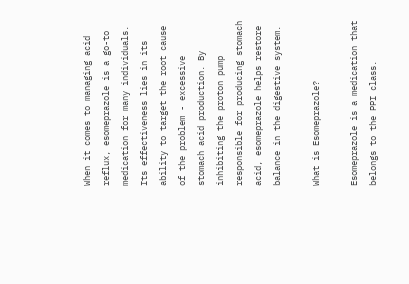When it comes to managing acid reflux, esomeprazole is a go-to medication for many individuals. Its effectiveness lies in its ability to target the root cause of the problem - excessive stomach acid production. By inhibiting the proton pump responsible for producing stomach acid, esomeprazole helps restore balance in the digestive system.

What is Esomeprazole?

Esomeprazole is a medication that belongs to the PPI class.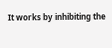It works by inhibiting the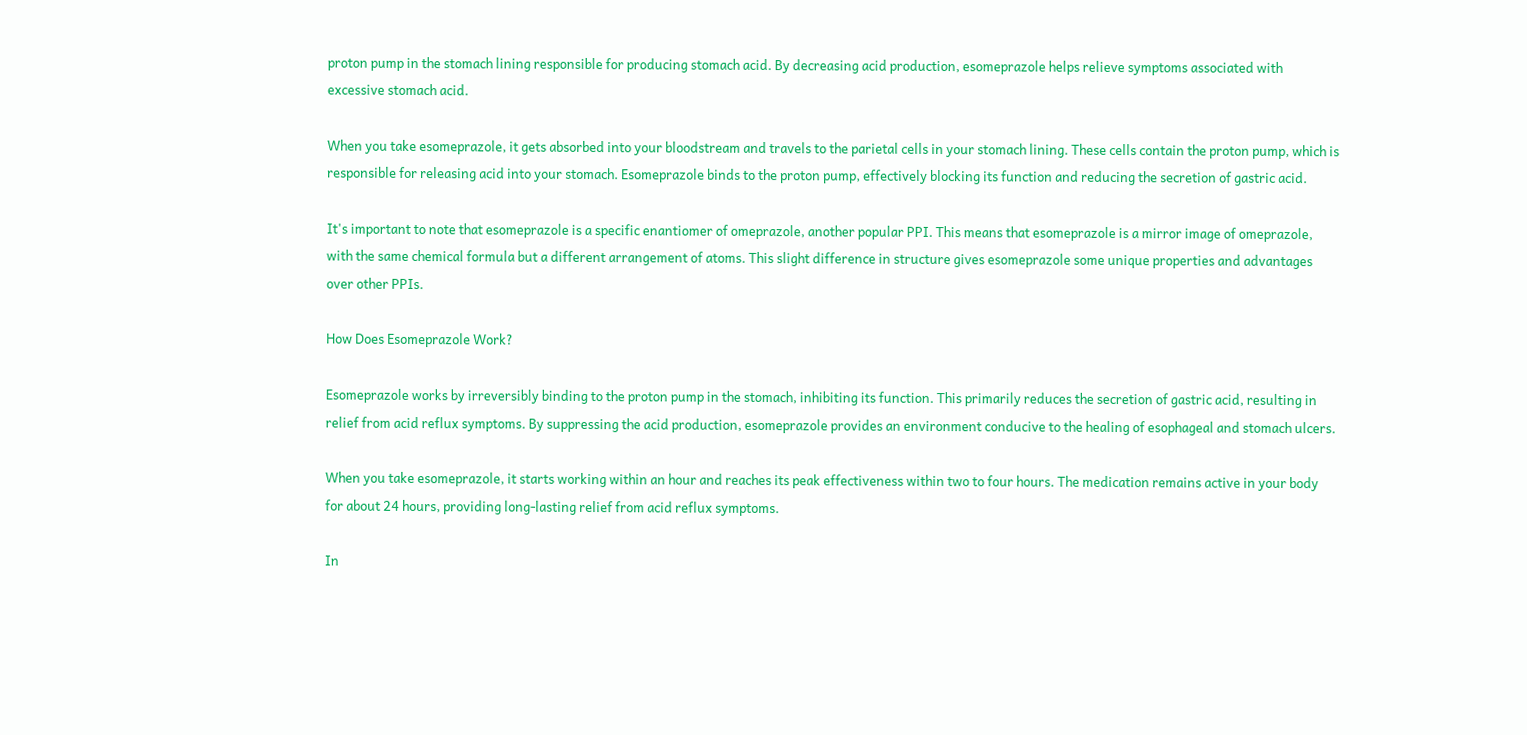proton pump in the stomach lining responsible for producing stomach acid. By decreasing acid production, esomeprazole helps relieve symptoms associated with excessive stomach acid.

When you take esomeprazole, it gets absorbed into your bloodstream and travels to the parietal cells in your stomach lining. These cells contain the proton pump, which is responsible for releasing acid into your stomach. Esomeprazole binds to the proton pump, effectively blocking its function and reducing the secretion of gastric acid.

It's important to note that esomeprazole is a specific enantiomer of omeprazole, another popular PPI. This means that esomeprazole is a mirror image of omeprazole, with the same chemical formula but a different arrangement of atoms. This slight difference in structure gives esomeprazole some unique properties and advantages over other PPIs.

How Does Esomeprazole Work?

Esomeprazole works by irreversibly binding to the proton pump in the stomach, inhibiting its function. This primarily reduces the secretion of gastric acid, resulting in relief from acid reflux symptoms. By suppressing the acid production, esomeprazole provides an environment conducive to the healing of esophageal and stomach ulcers.

When you take esomeprazole, it starts working within an hour and reaches its peak effectiveness within two to four hours. The medication remains active in your body for about 24 hours, providing long-lasting relief from acid reflux symptoms.

In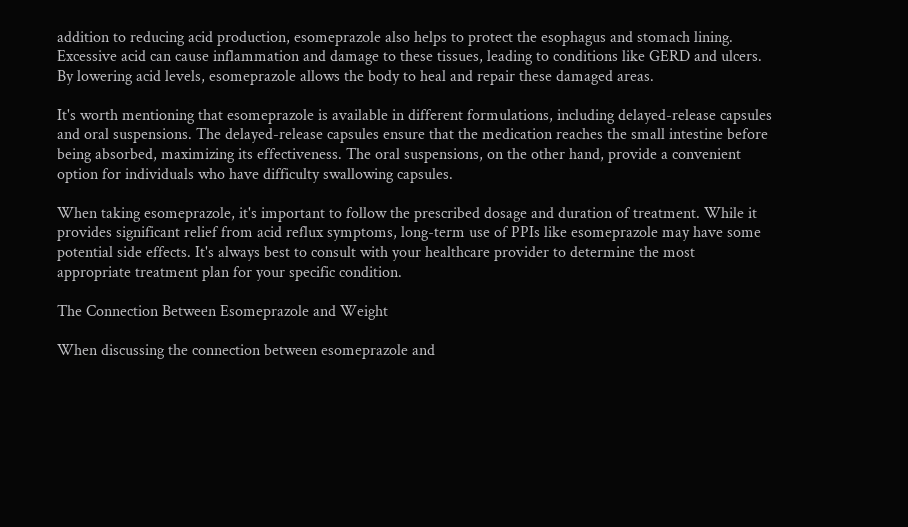addition to reducing acid production, esomeprazole also helps to protect the esophagus and stomach lining. Excessive acid can cause inflammation and damage to these tissues, leading to conditions like GERD and ulcers. By lowering acid levels, esomeprazole allows the body to heal and repair these damaged areas.

It's worth mentioning that esomeprazole is available in different formulations, including delayed-release capsules and oral suspensions. The delayed-release capsules ensure that the medication reaches the small intestine before being absorbed, maximizing its effectiveness. The oral suspensions, on the other hand, provide a convenient option for individuals who have difficulty swallowing capsules.

When taking esomeprazole, it's important to follow the prescribed dosage and duration of treatment. While it provides significant relief from acid reflux symptoms, long-term use of PPIs like esomeprazole may have some potential side effects. It's always best to consult with your healthcare provider to determine the most appropriate treatment plan for your specific condition.

The Connection Between Esomeprazole and Weight

When discussing the connection between esomeprazole and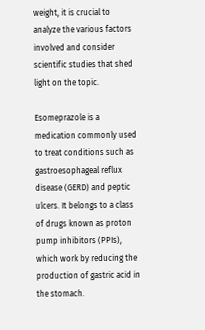weight, it is crucial to analyze the various factors involved and consider scientific studies that shed light on the topic.

Esomeprazole is a medication commonly used to treat conditions such as gastroesophageal reflux disease (GERD) and peptic ulcers. It belongs to a class of drugs known as proton pump inhibitors (PPIs), which work by reducing the production of gastric acid in the stomach.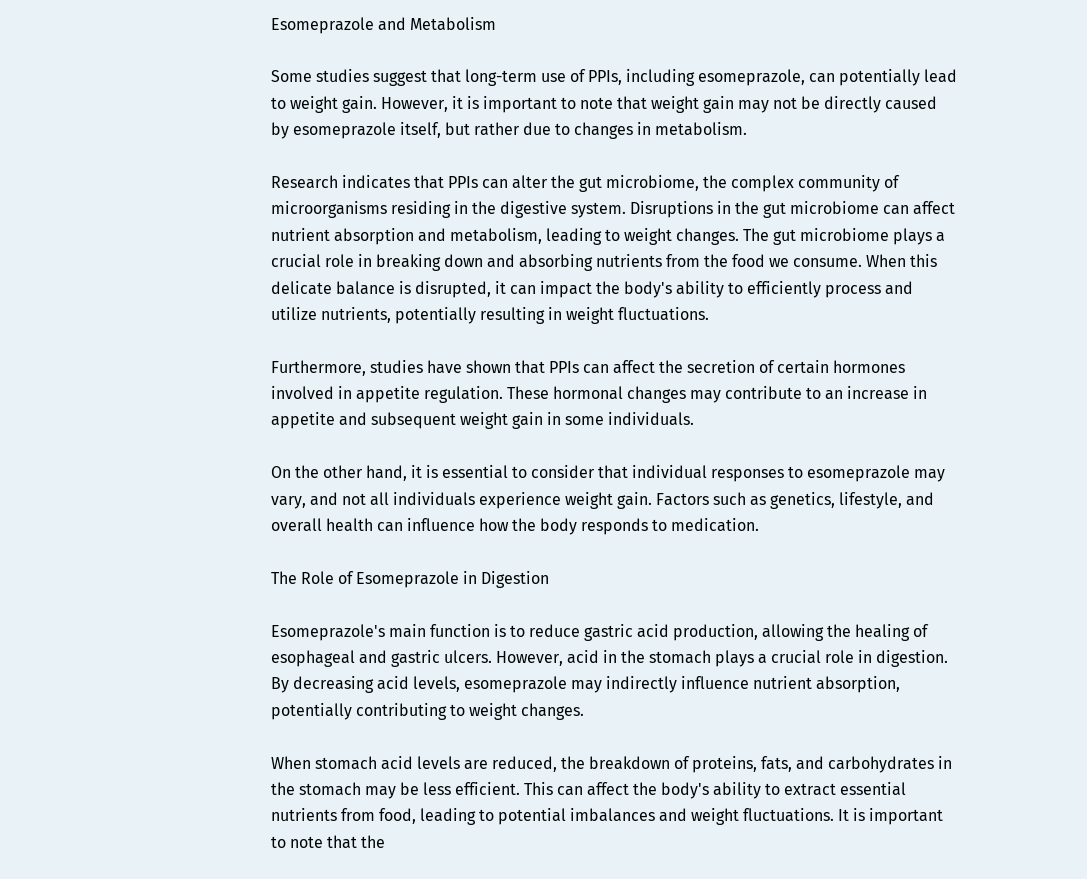Esomeprazole and Metabolism

Some studies suggest that long-term use of PPIs, including esomeprazole, can potentially lead to weight gain. However, it is important to note that weight gain may not be directly caused by esomeprazole itself, but rather due to changes in metabolism.

Research indicates that PPIs can alter the gut microbiome, the complex community of microorganisms residing in the digestive system. Disruptions in the gut microbiome can affect nutrient absorption and metabolism, leading to weight changes. The gut microbiome plays a crucial role in breaking down and absorbing nutrients from the food we consume. When this delicate balance is disrupted, it can impact the body's ability to efficiently process and utilize nutrients, potentially resulting in weight fluctuations.

Furthermore, studies have shown that PPIs can affect the secretion of certain hormones involved in appetite regulation. These hormonal changes may contribute to an increase in appetite and subsequent weight gain in some individuals.

On the other hand, it is essential to consider that individual responses to esomeprazole may vary, and not all individuals experience weight gain. Factors such as genetics, lifestyle, and overall health can influence how the body responds to medication.

The Role of Esomeprazole in Digestion

Esomeprazole's main function is to reduce gastric acid production, allowing the healing of esophageal and gastric ulcers. However, acid in the stomach plays a crucial role in digestion. By decreasing acid levels, esomeprazole may indirectly influence nutrient absorption, potentially contributing to weight changes.

When stomach acid levels are reduced, the breakdown of proteins, fats, and carbohydrates in the stomach may be less efficient. This can affect the body's ability to extract essential nutrients from food, leading to potential imbalances and weight fluctuations. It is important to note that the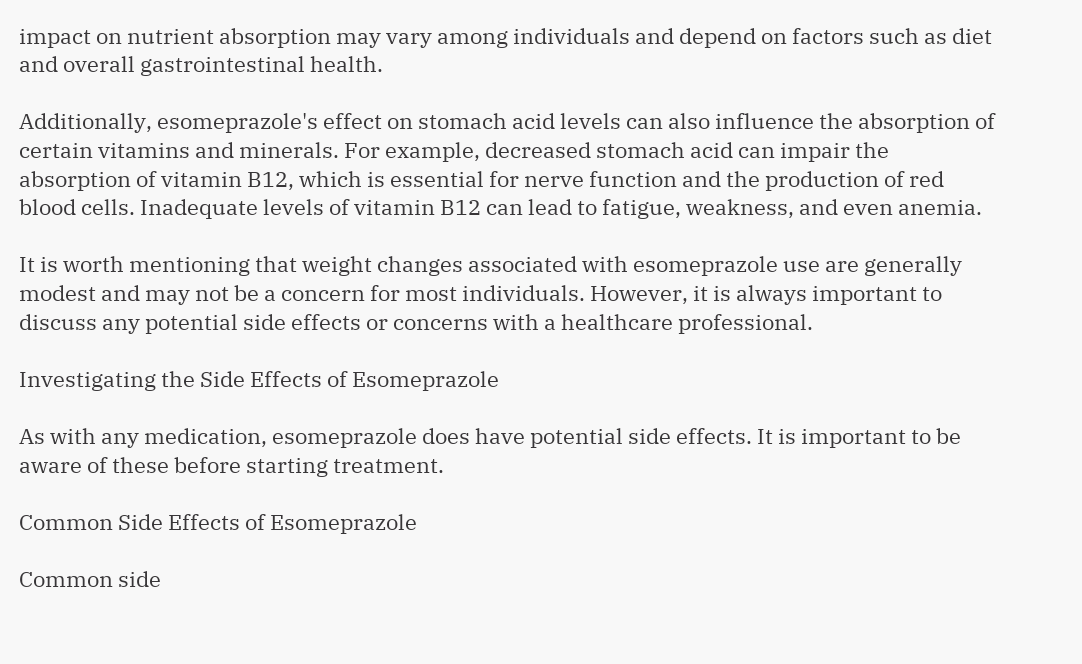impact on nutrient absorption may vary among individuals and depend on factors such as diet and overall gastrointestinal health.

Additionally, esomeprazole's effect on stomach acid levels can also influence the absorption of certain vitamins and minerals. For example, decreased stomach acid can impair the absorption of vitamin B12, which is essential for nerve function and the production of red blood cells. Inadequate levels of vitamin B12 can lead to fatigue, weakness, and even anemia.

It is worth mentioning that weight changes associated with esomeprazole use are generally modest and may not be a concern for most individuals. However, it is always important to discuss any potential side effects or concerns with a healthcare professional.

Investigating the Side Effects of Esomeprazole

As with any medication, esomeprazole does have potential side effects. It is important to be aware of these before starting treatment.

Common Side Effects of Esomeprazole

Common side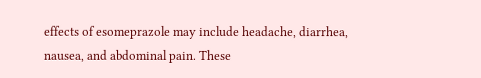effects of esomeprazole may include headache, diarrhea, nausea, and abdominal pain. These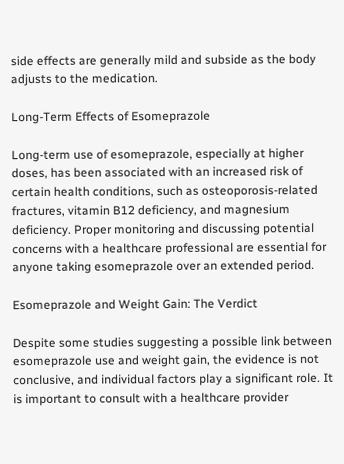side effects are generally mild and subside as the body adjusts to the medication.

Long-Term Effects of Esomeprazole

Long-term use of esomeprazole, especially at higher doses, has been associated with an increased risk of certain health conditions, such as osteoporosis-related fractures, vitamin B12 deficiency, and magnesium deficiency. Proper monitoring and discussing potential concerns with a healthcare professional are essential for anyone taking esomeprazole over an extended period.

Esomeprazole and Weight Gain: The Verdict

Despite some studies suggesting a possible link between esomeprazole use and weight gain, the evidence is not conclusive, and individual factors play a significant role. It is important to consult with a healthcare provider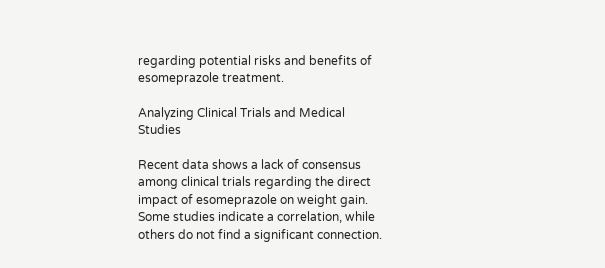regarding potential risks and benefits of esomeprazole treatment.

Analyzing Clinical Trials and Medical Studies

Recent data shows a lack of consensus among clinical trials regarding the direct impact of esomeprazole on weight gain. Some studies indicate a correlation, while others do not find a significant connection.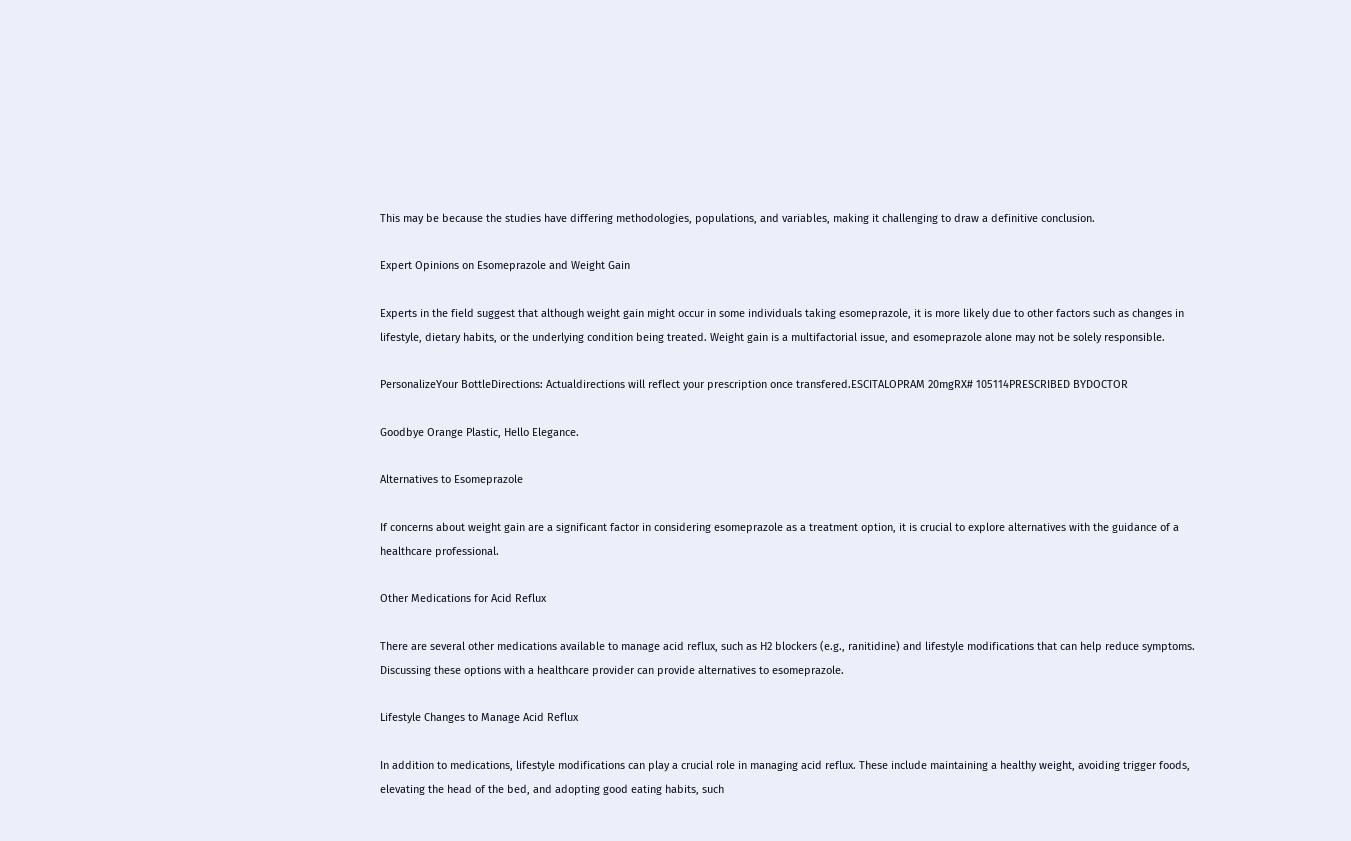This may be because the studies have differing methodologies, populations, and variables, making it challenging to draw a definitive conclusion.

Expert Opinions on Esomeprazole and Weight Gain

Experts in the field suggest that although weight gain might occur in some individuals taking esomeprazole, it is more likely due to other factors such as changes in lifestyle, dietary habits, or the underlying condition being treated. Weight gain is a multifactorial issue, and esomeprazole alone may not be solely responsible.

PersonalizeYour BottleDirections: Actualdirections will reflect your prescription once transfered.ESCITALOPRAM 20mgRX# 105114PRESCRIBED BYDOCTOR

Goodbye Orange Plastic, Hello Elegance.

Alternatives to Esomeprazole

If concerns about weight gain are a significant factor in considering esomeprazole as a treatment option, it is crucial to explore alternatives with the guidance of a healthcare professional.

Other Medications for Acid Reflux

There are several other medications available to manage acid reflux, such as H2 blockers (e.g., ranitidine) and lifestyle modifications that can help reduce symptoms. Discussing these options with a healthcare provider can provide alternatives to esomeprazole.

Lifestyle Changes to Manage Acid Reflux

In addition to medications, lifestyle modifications can play a crucial role in managing acid reflux. These include maintaining a healthy weight, avoiding trigger foods, elevating the head of the bed, and adopting good eating habits, such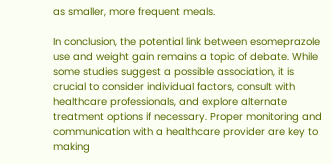as smaller, more frequent meals.

In conclusion, the potential link between esomeprazole use and weight gain remains a topic of debate. While some studies suggest a possible association, it is crucial to consider individual factors, consult with healthcare professionals, and explore alternate treatment options if necessary. Proper monitoring and communication with a healthcare provider are key to making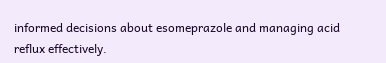informed decisions about esomeprazole and managing acid reflux effectively.